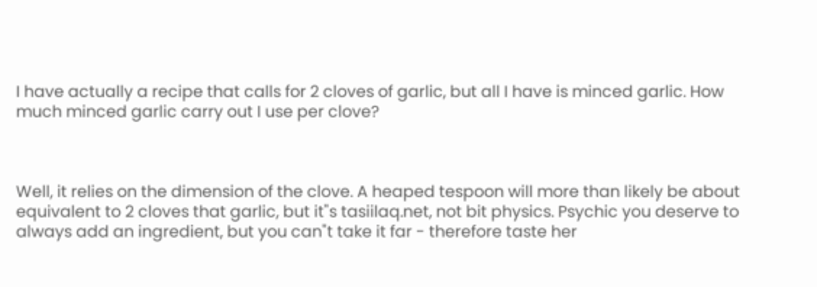I have actually a recipe that calls for 2 cloves of garlic, but all I have is minced garlic. How much minced garlic carry out I use per clove?



Well, it relies on the dimension of the clove. A heaped tespoon will more than likely be about equivalent to 2 cloves that garlic, but it"s tasiilaq.net, not bit physics. Psychic you deserve to always add an ingredient, but you can"t take it far - therefore taste her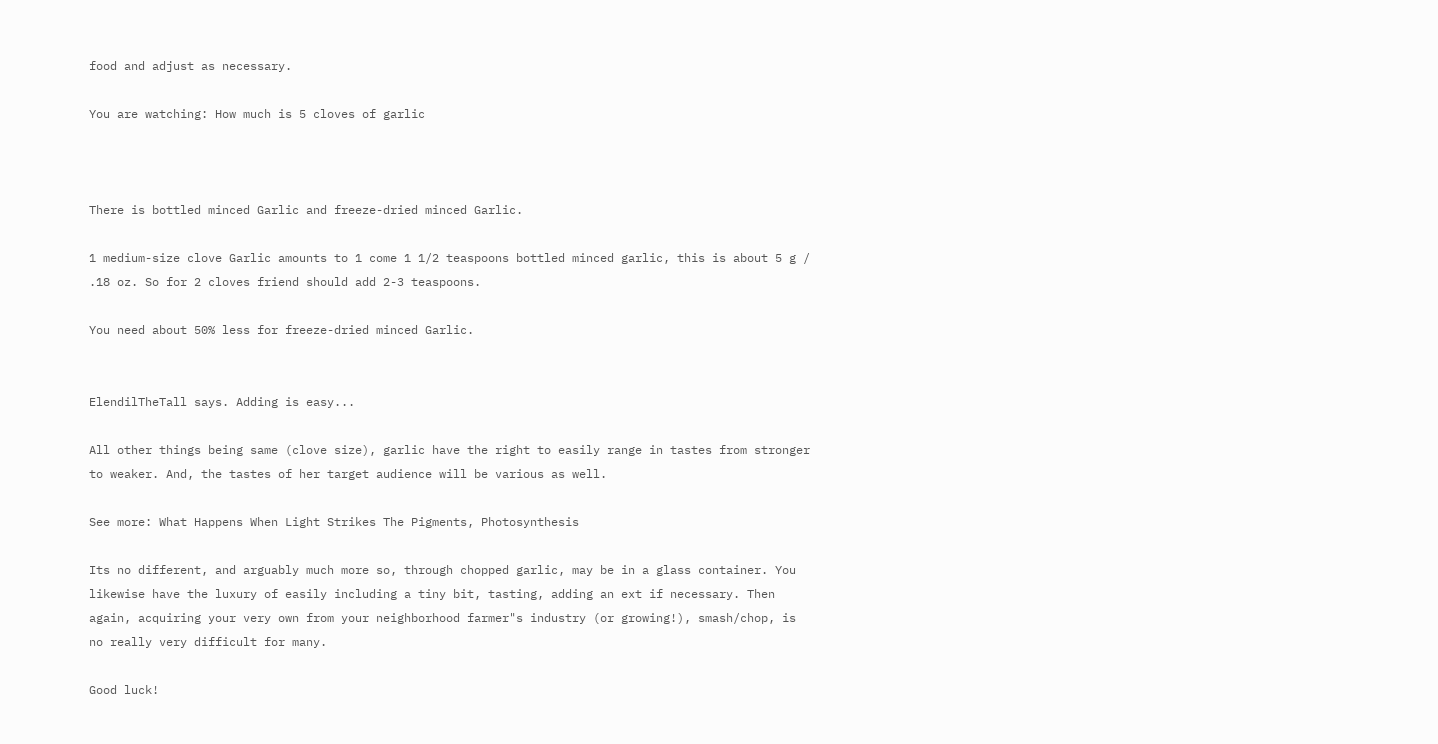food and adjust as necessary.

You are watching: How much is 5 cloves of garlic



There is bottled minced Garlic and freeze-dried minced Garlic.

1 medium-size clove Garlic amounts to 1 come 1 1/2 teaspoons bottled minced garlic, this is about 5 g / .18 oz. So for 2 cloves friend should add 2-3 teaspoons.

You need about 50% less for freeze-dried minced Garlic.


ElendilTheTall says. Adding is easy...

All other things being same (clove size), garlic have the right to easily range in tastes from stronger to weaker. And, the tastes of her target audience will be various as well.

See more: What Happens When Light Strikes The Pigments, Photosynthesis

Its no different, and arguably much more so, through chopped garlic, may be in a glass container. You likewise have the luxury of easily including a tiny bit, tasting, adding an ext if necessary. Then again, acquiring your very own from your neighborhood farmer"s industry (or growing!), smash/chop, is no really very difficult for many.

Good luck!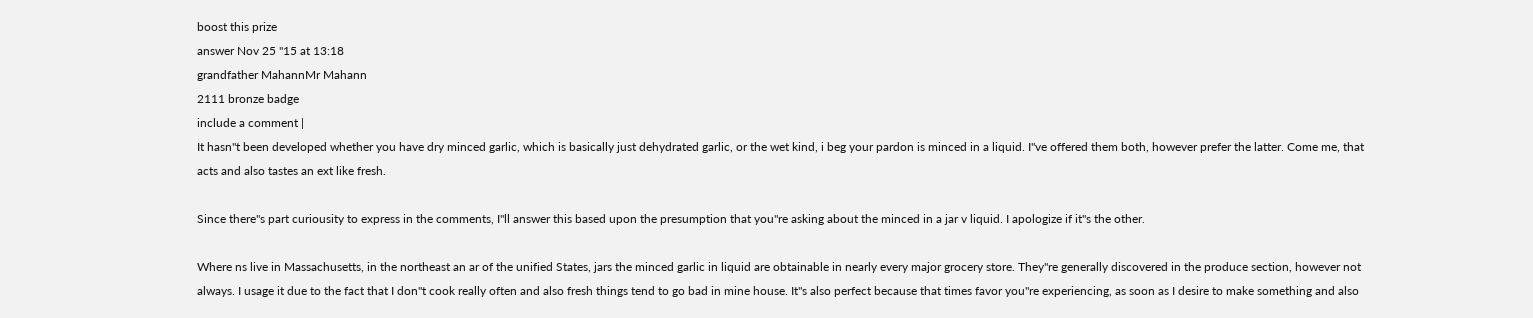boost this prize
answer Nov 25 "15 at 13:18
grandfather MahannMr Mahann
2111 bronze badge
include a comment |
It hasn"t been developed whether you have dry minced garlic, which is basically just dehydrated garlic, or the wet kind, i beg your pardon is minced in a liquid. I"ve offered them both, however prefer the latter. Come me, that acts and also tastes an ext like fresh.

Since there"s part curiousity to express in the comments, I"ll answer this based upon the presumption that you"re asking about the minced in a jar v liquid. I apologize if it"s the other.

Where ns live in Massachusetts, in the northeast an ar of the unified States, jars the minced garlic in liquid are obtainable in nearly every major grocery store. They"re generally discovered in the produce section, however not always. I usage it due to the fact that I don"t cook really often and also fresh things tend to go bad in mine house. It"s also perfect because that times favor you"re experiencing, as soon as I desire to make something and also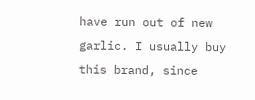have run out of new garlic. I usually buy this brand, since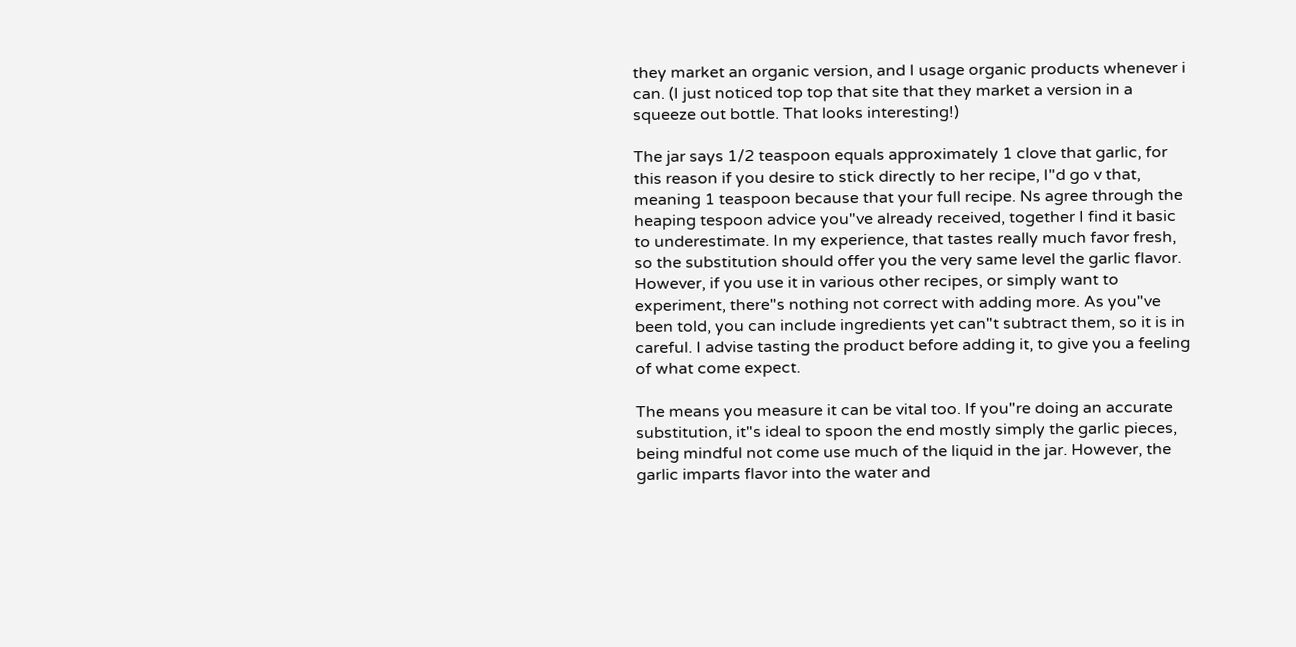they market an organic version, and I usage organic products whenever i can. (I just noticed top top that site that they market a version in a squeeze out bottle. That looks interesting!)

The jar says 1/2 teaspoon equals approximately 1 clove that garlic, for this reason if you desire to stick directly to her recipe, I"d go v that, meaning 1 teaspoon because that your full recipe. Ns agree through the heaping tespoon advice you"ve already received, together I find it basic to underestimate. In my experience, that tastes really much favor fresh, so the substitution should offer you the very same level the garlic flavor. However, if you use it in various other recipes, or simply want to experiment, there"s nothing not correct with adding more. As you"ve been told, you can include ingredients yet can"t subtract them, so it is in careful. I advise tasting the product before adding it, to give you a feeling of what come expect.

The means you measure it can be vital too. If you"re doing an accurate substitution, it"s ideal to spoon the end mostly simply the garlic pieces, being mindful not come use much of the liquid in the jar. However, the garlic imparts flavor into the water and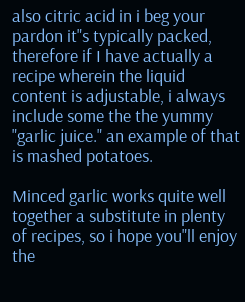also citric acid in i beg your pardon it"s typically packed, therefore if I have actually a recipe wherein the liquid content is adjustable, i always include some the the yummy "garlic juice." an example of that is mashed potatoes.

Minced garlic works quite well together a substitute in plenty of recipes, so i hope you"ll enjoy the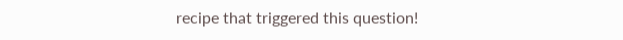recipe that triggered this question!